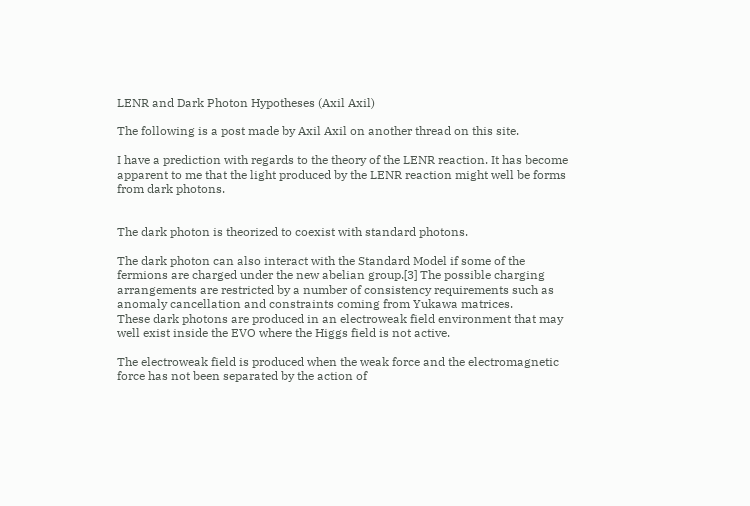LENR and Dark Photon Hypotheses (Axil Axil)

The following is a post made by Axil Axil on another thread on this site.

I have a prediction with regards to the theory of the LENR reaction. It has become apparent to me that the light produced by the LENR reaction might well be forms from dark photons.


The dark photon is theorized to coexist with standard photons.

The dark photon can also interact with the Standard Model if some of the fermions are charged under the new abelian group.[3] The possible charging arrangements are restricted by a number of consistency requirements such as anomaly cancellation and constraints coming from Yukawa matrices.
These dark photons are produced in an electroweak field environment that may well exist inside the EVO where the Higgs field is not active.

The electroweak field is produced when the weak force and the electromagnetic force has not been separated by the action of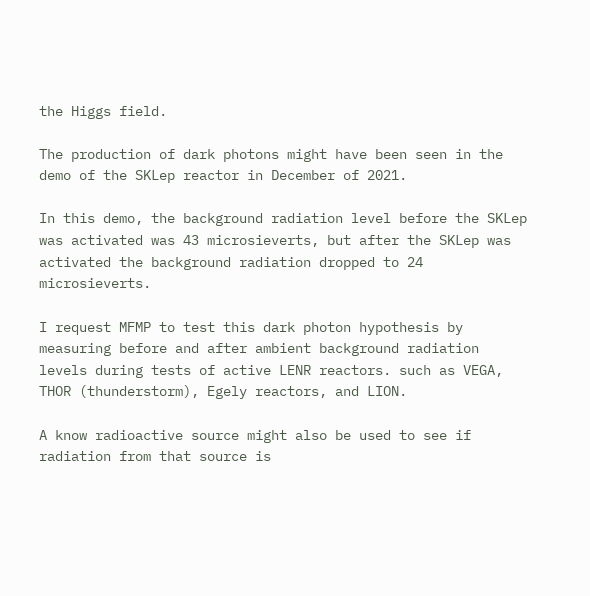the Higgs field.

The production of dark photons might have been seen in the demo of the SKLep reactor in December of 2021.

In this demo, the background radiation level before the SKLep was activated was 43 microsieverts, but after the SKLep was activated the background radiation dropped to 24 microsieverts.

I request MFMP to test this dark photon hypothesis by measuring before and after ambient background radiation levels during tests of active LENR reactors. such as VEGA, THOR (thunderstorm), Egely reactors, and LION.

A know radioactive source might also be used to see if radiation from that source is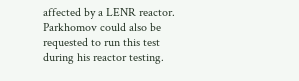affected by a LENR reactor. Parkhomov could also be requested to run this test during his reactor testing.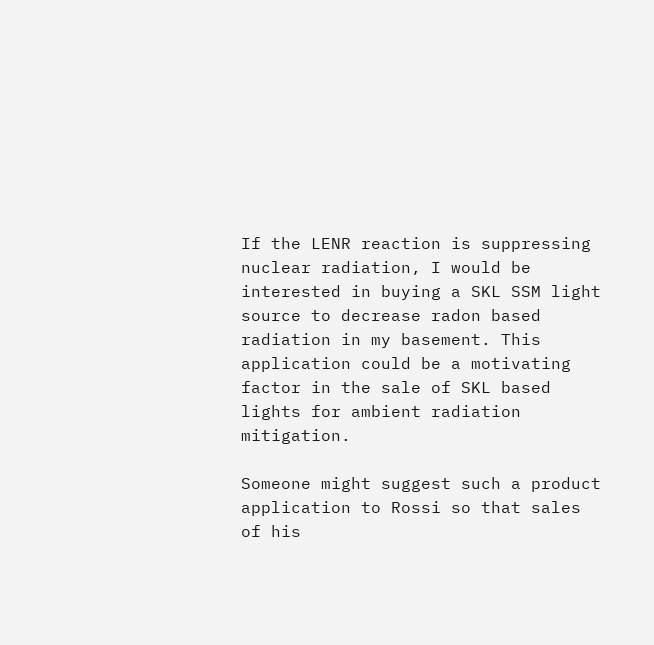If the LENR reaction is suppressing nuclear radiation, I would be interested in buying a SKL SSM light source to decrease radon based radiation in my basement. This application could be a motivating factor in the sale of SKL based lights for ambient radiation mitigation.

Someone might suggest such a product application to Rossi so that sales of his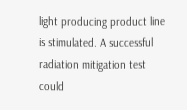light producing product line is stimulated. A successful radiation mitigation test could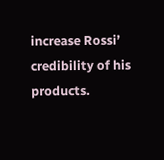increase Rossi’ credibility of his products.